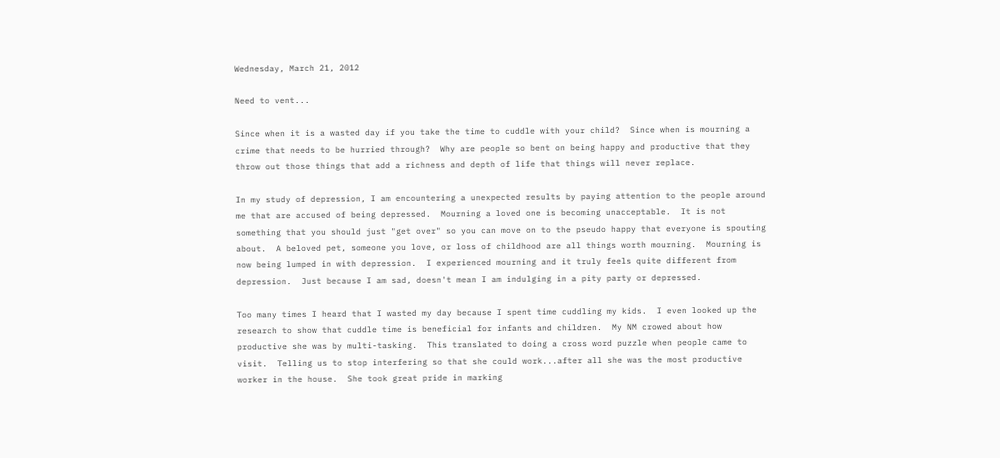Wednesday, March 21, 2012

Need to vent...

Since when it is a wasted day if you take the time to cuddle with your child?  Since when is mourning a crime that needs to be hurried through?  Why are people so bent on being happy and productive that they throw out those things that add a richness and depth of life that things will never replace.

In my study of depression, I am encountering a unexpected results by paying attention to the people around me that are accused of being depressed.  Mourning a loved one is becoming unacceptable.  It is not something that you should just "get over" so you can move on to the pseudo happy that everyone is spouting about.  A beloved pet, someone you love, or loss of childhood are all things worth mourning.  Mourning is now being lumped in with depression.  I experienced mourning and it truly feels quite different from depression.  Just because I am sad, doesn't mean I am indulging in a pity party or depressed.

Too many times I heard that I wasted my day because I spent time cuddling my kids.  I even looked up the research to show that cuddle time is beneficial for infants and children.  My NM crowed about how productive she was by multi-tasking.  This translated to doing a cross word puzzle when people came to visit.  Telling us to stop interfering so that she could work...after all she was the most productive worker in the house.  She took great pride in marking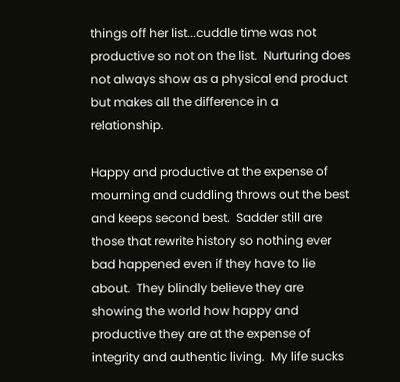things off her list...cuddle time was not productive so not on the list.  Nurturing does not always show as a physical end product but makes all the difference in a relationship.

Happy and productive at the expense of mourning and cuddling throws out the best and keeps second best.  Sadder still are those that rewrite history so nothing ever bad happened even if they have to lie about.  They blindly believe they are showing the world how happy and productive they are at the expense of integrity and authentic living.  My life sucks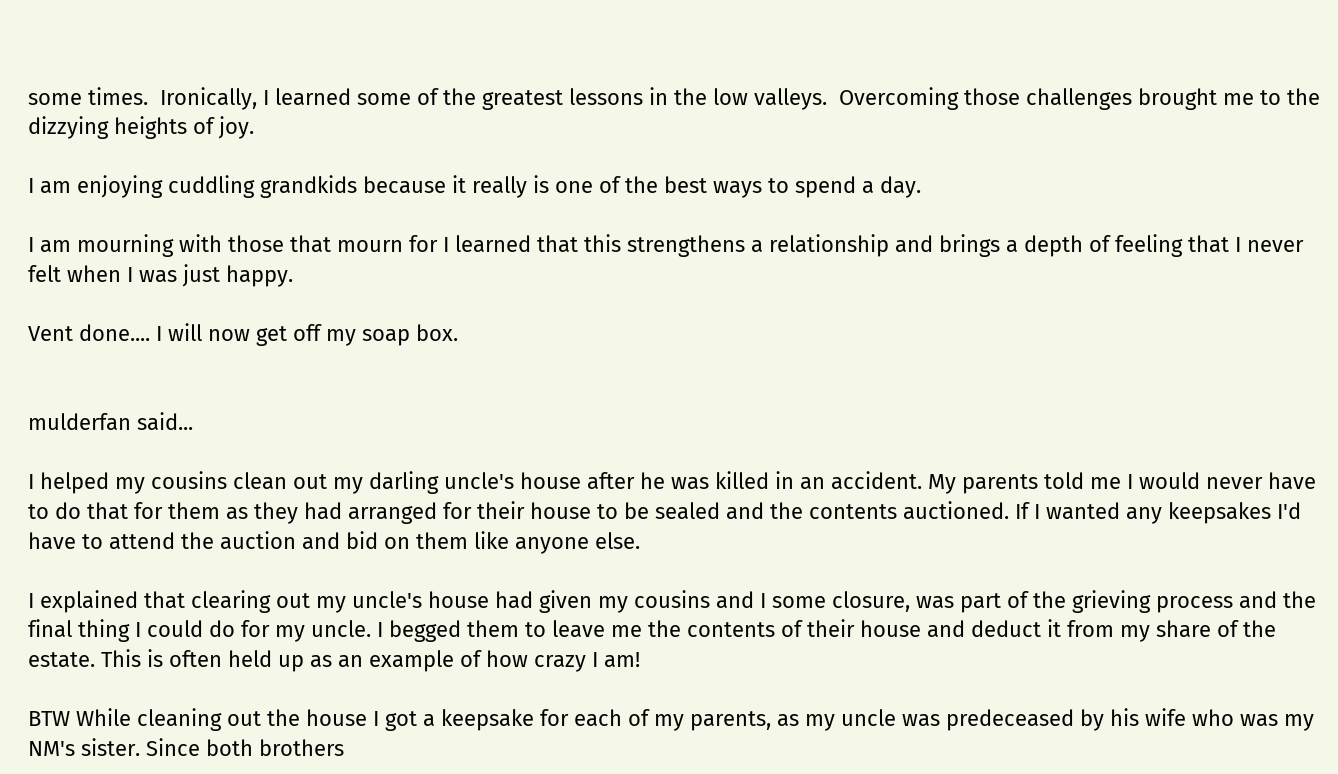some times.  Ironically, I learned some of the greatest lessons in the low valleys.  Overcoming those challenges brought me to the dizzying heights of joy.

I am enjoying cuddling grandkids because it really is one of the best ways to spend a day.

I am mourning with those that mourn for I learned that this strengthens a relationship and brings a depth of feeling that I never felt when I was just happy.

Vent done.... I will now get off my soap box.


mulderfan said...

I helped my cousins clean out my darling uncle's house after he was killed in an accident. My parents told me I would never have to do that for them as they had arranged for their house to be sealed and the contents auctioned. If I wanted any keepsakes I'd have to attend the auction and bid on them like anyone else.

I explained that clearing out my uncle's house had given my cousins and I some closure, was part of the grieving process and the final thing I could do for my uncle. I begged them to leave me the contents of their house and deduct it from my share of the estate. This is often held up as an example of how crazy I am!

BTW While cleaning out the house I got a keepsake for each of my parents, as my uncle was predeceased by his wife who was my NM's sister. Since both brothers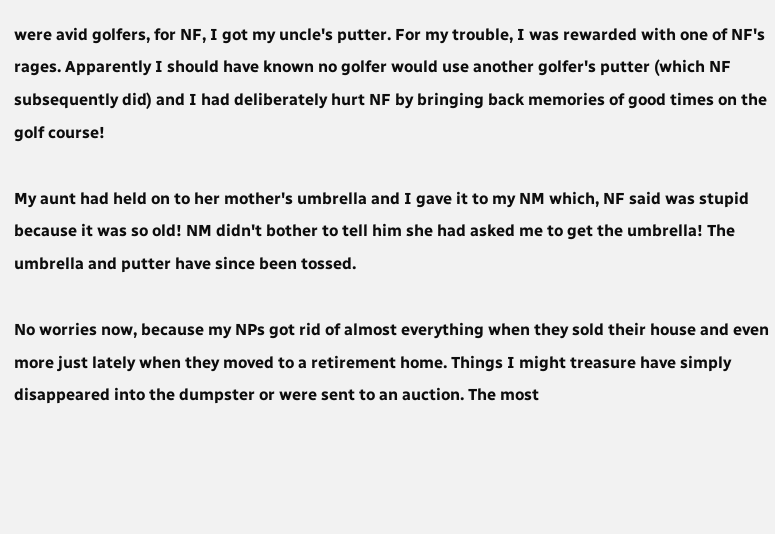were avid golfers, for NF, I got my uncle's putter. For my trouble, I was rewarded with one of NF's rages. Apparently I should have known no golfer would use another golfer's putter (which NF subsequently did) and I had deliberately hurt NF by bringing back memories of good times on the golf course!

My aunt had held on to her mother's umbrella and I gave it to my NM which, NF said was stupid because it was so old! NM didn't bother to tell him she had asked me to get the umbrella! The umbrella and putter have since been tossed.

No worries now, because my NPs got rid of almost everything when they sold their house and even more just lately when they moved to a retirement home. Things I might treasure have simply disappeared into the dumpster or were sent to an auction. The most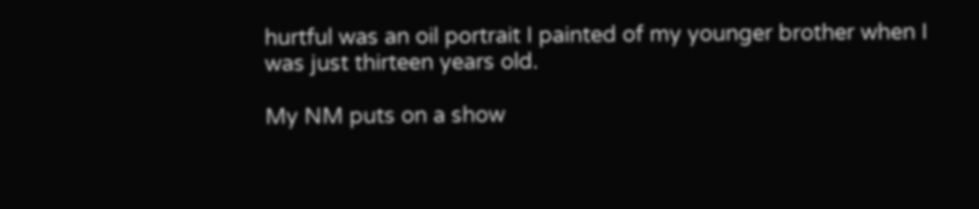hurtful was an oil portrait I painted of my younger brother when I was just thirteen years old.

My NM puts on a show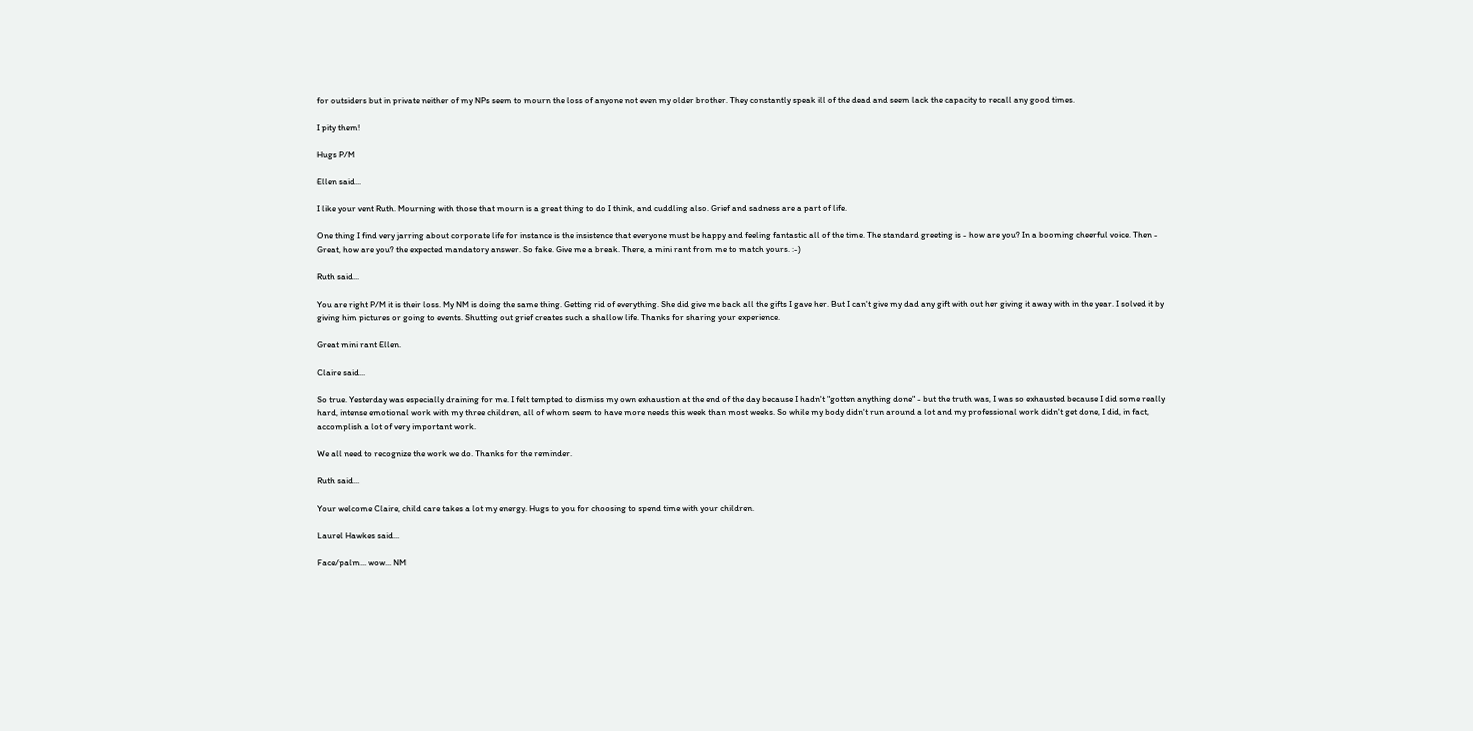for outsiders but in private neither of my NPs seem to mourn the loss of anyone not even my older brother. They constantly speak ill of the dead and seem lack the capacity to recall any good times.

I pity them!

Hugs P/M

Ellen said...

I like your vent Ruth. Mourning with those that mourn is a great thing to do I think, and cuddling also. Grief and sadness are a part of life.

One thing I find very jarring about corporate life for instance is the insistence that everyone must be happy and feeling fantastic all of the time. The standard greeting is - how are you? In a booming cheerful voice. Then - Great, how are you? the expected mandatory answer. So fake. Give me a break. There, a mini rant from me to match yours. :-)

Ruth said...

You are right P/M it is their loss. My NM is doing the same thing. Getting rid of everything. She did give me back all the gifts I gave her. But I can't give my dad any gift with out her giving it away with in the year. I solved it by giving him pictures or going to events. Shutting out grief creates such a shallow life. Thanks for sharing your experience.

Great mini rant Ellen.

Claire said...

So true. Yesterday was especially draining for me. I felt tempted to dismiss my own exhaustion at the end of the day because I hadn't "gotten anything done" - but the truth was, I was so exhausted because I did some really hard, intense emotional work with my three children, all of whom seem to have more needs this week than most weeks. So while my body didn't run around a lot and my professional work didn't get done, I did, in fact, accomplish a lot of very important work.

We all need to recognize the work we do. Thanks for the reminder.

Ruth said...

Your welcome Claire, child care takes a lot my energy. Hugs to you for choosing to spend time with your children.

Laurel Hawkes said...

Face/palm... wow... NM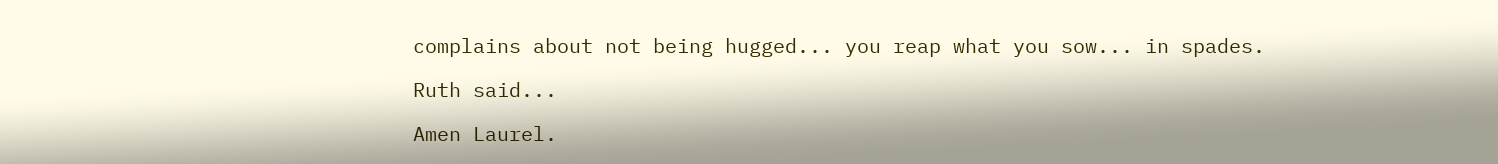complains about not being hugged... you reap what you sow... in spades.

Ruth said...

Amen Laurel.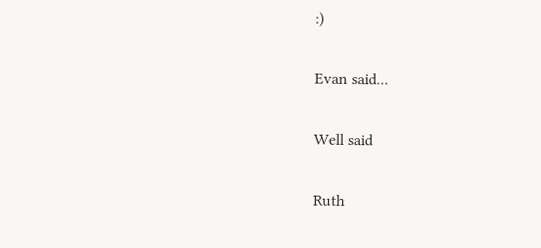:)

Evan said...

Well said

Ruth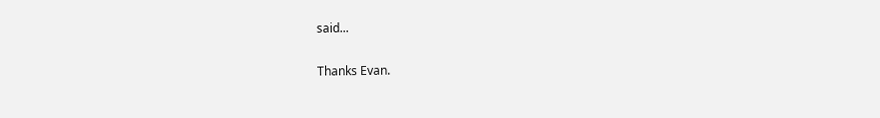said...

Thanks Evan.